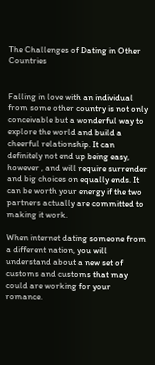The Challenges of Dating in Other Countries


Falling in love with an individual from some other country is not only conceivable but a wonderful way to explore the world and build a cheerful relationship. It can definitely not end up being easy, however , and will require surrender and big choices on equally ends. It can be worth your energy if the two partners actually are committed to making it work.

When internet dating someone from a different nation, you will understand about a new set of customs and customs that may could are working for your romance.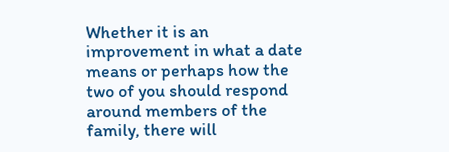Whether it is an improvement in what a date means or perhaps how the two of you should respond around members of the family, there will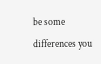be some differences you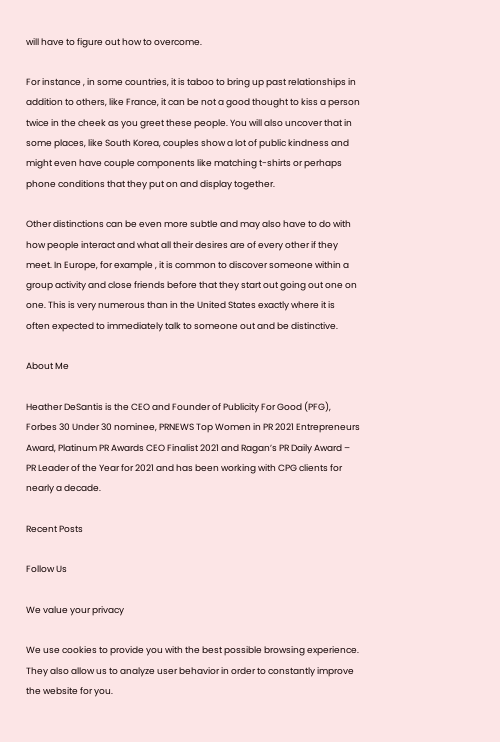will have to figure out how to overcome.

For instance , in some countries, it is taboo to bring up past relationships in addition to others, like France, it can be not a good thought to kiss a person twice in the cheek as you greet these people. You will also uncover that in some places, like South Korea, couples show a lot of public kindness and might even have couple components like matching t-shirts or perhaps phone conditions that they put on and display together.

Other distinctions can be even more subtle and may also have to do with how people interact and what all their desires are of every other if they meet. In Europe, for example , it is common to discover someone within a group activity and close friends before that they start out going out one on one. This is very numerous than in the United States exactly where it is often expected to immediately talk to someone out and be distinctive.

About Me

Heather DeSantis is the CEO and Founder of Publicity For Good (PFG), Forbes 30 Under 30 nominee, PRNEWS Top Women in PR 2021 Entrepreneurs Award, Platinum PR Awards CEO Finalist 2021 and Ragan’s PR Daily Award – PR Leader of the Year for 2021 and has been working with CPG clients for nearly a decade.

Recent Posts

Follow Us

We value your privacy

We use cookies to provide you with the best possible browsing experience. They also allow us to analyze user behavior in order to constantly improve the website for you.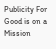Publicity For Good is on a Mission